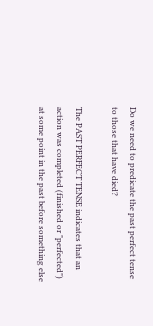Do we need to predicate the past perfect tense to those that have died?

The PAST PERFECT TENSE indicates that an action was completed (finished or "perfected") at some point in the past before something else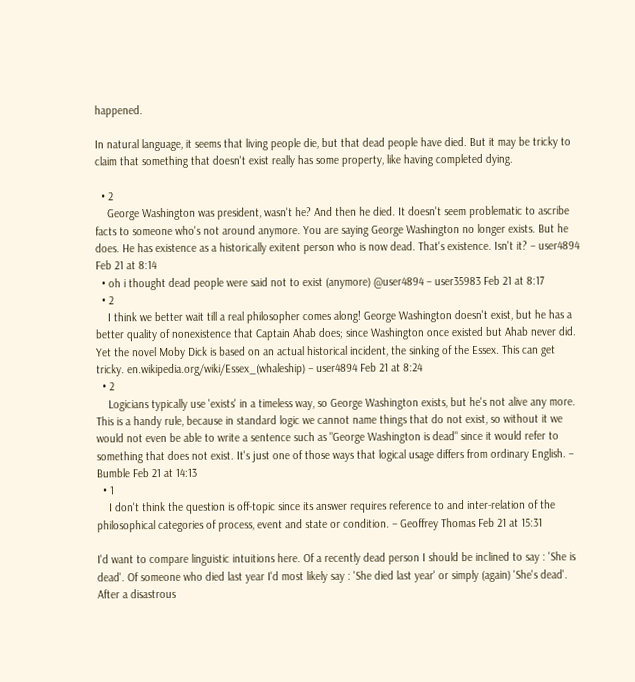happened.

In natural language, it seems that living people die, but that dead people have died. But it may be tricky to claim that something that doesn't exist really has some property, like having completed dying.

  • 2
    George Washington was president, wasn't he? And then he died. It doesn't seem problematic to ascribe facts to someone who's not around anymore. You are saying George Washington no longer exists. But he does. He has existence as a historically exitent person who is now dead. That's existence. Isn't it? – user4894 Feb 21 at 8:14
  • oh i thought dead people were said not to exist (anymore) @user4894 – user35983 Feb 21 at 8:17
  • 2
    I think we better wait till a real philosopher comes along! George Washington doesn't exist, but he has a better quality of nonexistence that Captain Ahab does; since Washington once existed but Ahab never did. Yet the novel Moby Dick is based on an actual historical incident, the sinking of the Essex. This can get tricky. en.wikipedia.org/wiki/Essex_(whaleship) – user4894 Feb 21 at 8:24
  • 2
    Logicians typically use 'exists' in a timeless way, so George Washington exists, but he's not alive any more. This is a handy rule, because in standard logic we cannot name things that do not exist, so without it we would not even be able to write a sentence such as "George Washington is dead" since it would refer to something that does not exist. It's just one of those ways that logical usage differs from ordinary English. – Bumble Feb 21 at 14:13
  • 1
    I don't think the question is off-topic since its answer requires reference to and inter-relation of the philosophical categories of process, event and state or condition. – Geoffrey Thomas Feb 21 at 15:31

I'd want to compare linguistic intuitions here. Of a recently dead person I should be inclined to say : 'She is dead'. Of someone who died last year I'd most likely say : 'She died last year' or simply (again) 'She's dead'. After a disastrous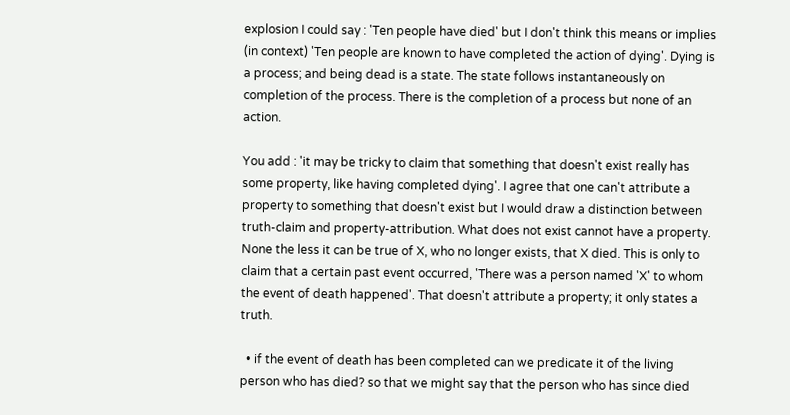explosion I could say : 'Ten people have died' but I don't think this means or implies (in context) 'Ten people are known to have completed the action of dying'. Dying is a process; and being dead is a state. The state follows instantaneously on completion of the process. There is the completion of a process but none of an action.

You add : 'it may be tricky to claim that something that doesn't exist really has some property, like having completed dying'. I agree that one can't attribute a property to something that doesn't exist but I would draw a distinction between truth-claim and property-attribution. What does not exist cannot have a property. None the less it can be true of X, who no longer exists, that X died. This is only to claim that a certain past event occurred, 'There was a person named 'X' to whom the event of death happened'. That doesn't attribute a property; it only states a truth.

  • if the event of death has been completed can we predicate it of the living person who has died? so that we might say that the person who has since died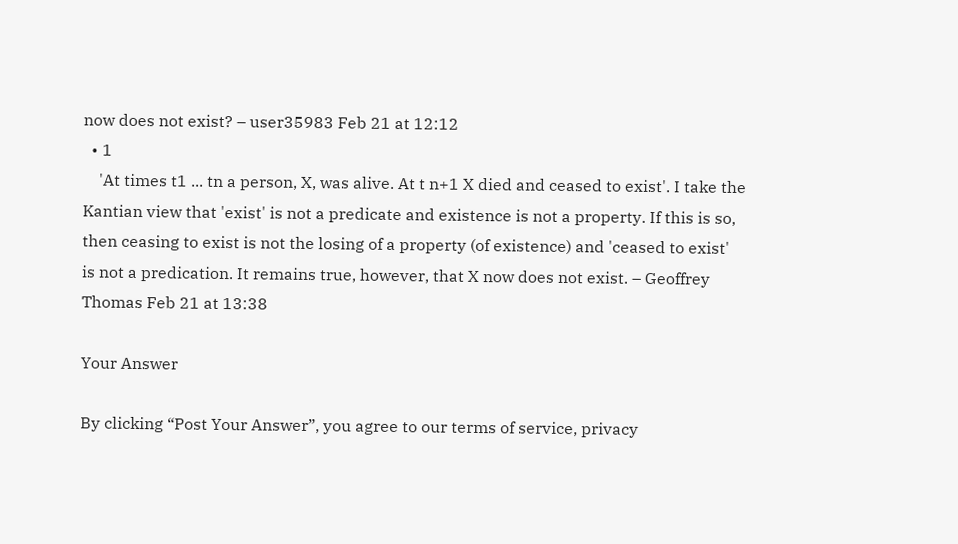now does not exist? – user35983 Feb 21 at 12:12
  • 1
    'At times t1 ... tn a person, X, was alive. At t n+1 X died and ceased to exist'. I take the Kantian view that 'exist' is not a predicate and existence is not a property. If this is so, then ceasing to exist is not the losing of a property (of existence) and 'ceased to exist' is not a predication. It remains true, however, that X now does not exist. – Geoffrey Thomas Feb 21 at 13:38

Your Answer

By clicking “Post Your Answer”, you agree to our terms of service, privacy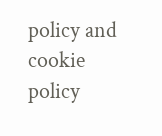policy and cookie policy